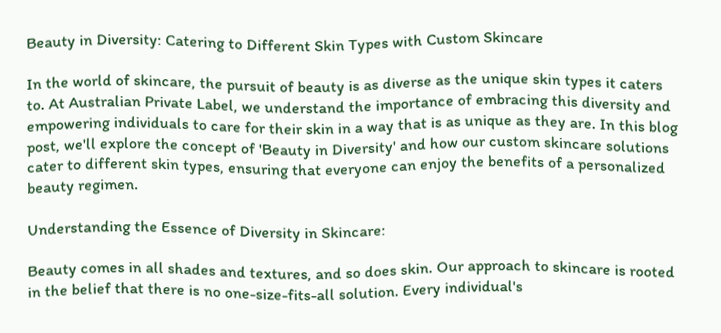Beauty in Diversity: Catering to Different Skin Types with Custom Skincare

In the world of skincare, the pursuit of beauty is as diverse as the unique skin types it caters to. At Australian Private Label, we understand the importance of embracing this diversity and empowering individuals to care for their skin in a way that is as unique as they are. In this blog post, we'll explore the concept of 'Beauty in Diversity' and how our custom skincare solutions cater to different skin types, ensuring that everyone can enjoy the benefits of a personalized beauty regimen.

Understanding the Essence of Diversity in Skincare:

Beauty comes in all shades and textures, and so does skin. Our approach to skincare is rooted in the belief that there is no one-size-fits-all solution. Every individual's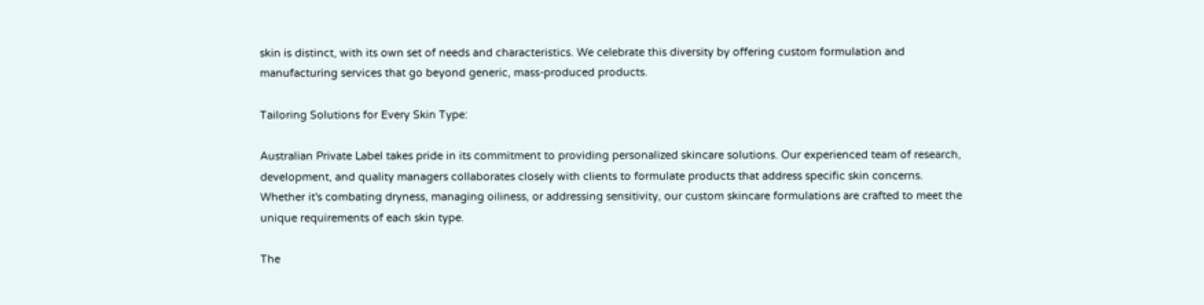skin is distinct, with its own set of needs and characteristics. We celebrate this diversity by offering custom formulation and manufacturing services that go beyond generic, mass-produced products.

Tailoring Solutions for Every Skin Type:

Australian Private Label takes pride in its commitment to providing personalized skincare solutions. Our experienced team of research, development, and quality managers collaborates closely with clients to formulate products that address specific skin concerns. Whether it's combating dryness, managing oiliness, or addressing sensitivity, our custom skincare formulations are crafted to meet the unique requirements of each skin type.

The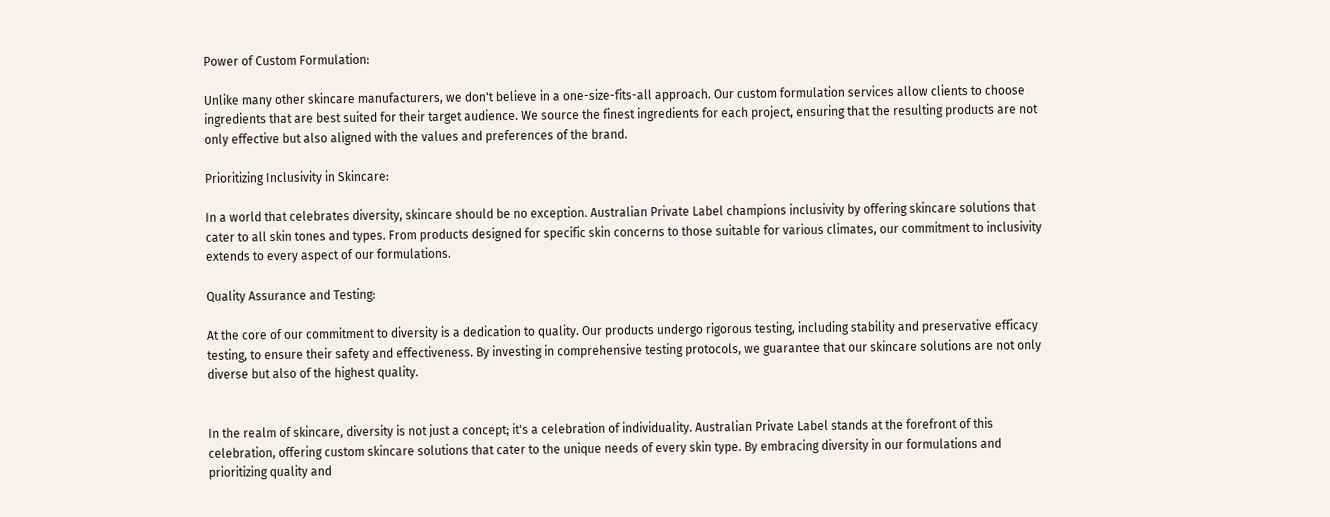Power of Custom Formulation:

Unlike many other skincare manufacturers, we don't believe in a one-size-fits-all approach. Our custom formulation services allow clients to choose ingredients that are best suited for their target audience. We source the finest ingredients for each project, ensuring that the resulting products are not only effective but also aligned with the values and preferences of the brand.

Prioritizing Inclusivity in Skincare:

In a world that celebrates diversity, skincare should be no exception. Australian Private Label champions inclusivity by offering skincare solutions that cater to all skin tones and types. From products designed for specific skin concerns to those suitable for various climates, our commitment to inclusivity extends to every aspect of our formulations.

Quality Assurance and Testing:

At the core of our commitment to diversity is a dedication to quality. Our products undergo rigorous testing, including stability and preservative efficacy testing, to ensure their safety and effectiveness. By investing in comprehensive testing protocols, we guarantee that our skincare solutions are not only diverse but also of the highest quality.


In the realm of skincare, diversity is not just a concept; it's a celebration of individuality. Australian Private Label stands at the forefront of this celebration, offering custom skincare solutions that cater to the unique needs of every skin type. By embracing diversity in our formulations and prioritizing quality and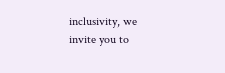inclusivity, we invite you to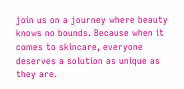join us on a journey where beauty knows no bounds. Because when it comes to skincare, everyone deserves a solution as unique as they are.